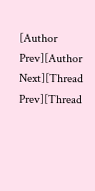[Author Prev][Author Next][Thread Prev][Thread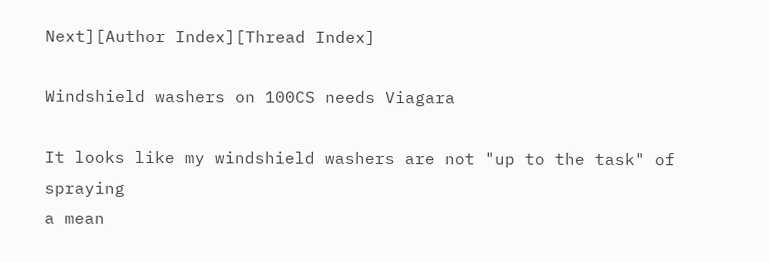Next][Author Index][Thread Index]

Windshield washers on 100CS needs Viagara

It looks like my windshield washers are not "up to the task" of spraying
a mean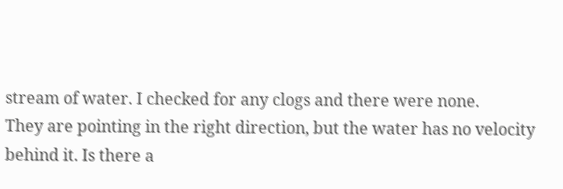stream of water. I checked for any clogs and there were none.
They are pointing in the right direction, but the water has no velocity
behind it. Is there a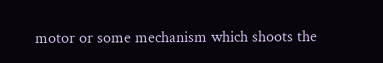motor or some mechanism which shoots the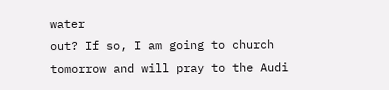water
out? If so, I am going to church tomorrow and will pray to the Audi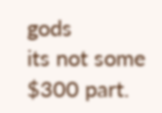gods
its not some $300 part.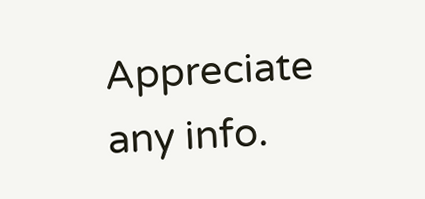Appreciate any info.